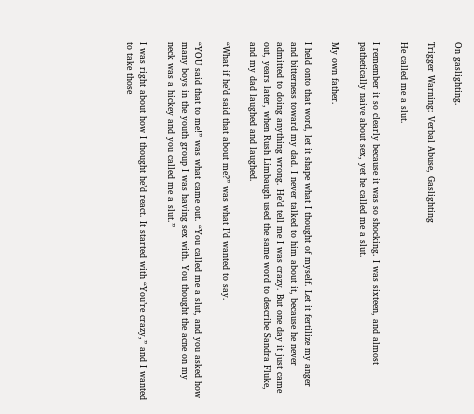On gaslighting.

Trigger Warning: Verbal Abuse, Gaslighting

He called me a slut.

I remember it so clearly because it was so shocking. I was sixteen, and almost pathetically naive about sex, yet he called me a slut.

My own father.

I held onto that word, let it shape what I thought of myself. Let it fertilize my anger and bitterness toward my dad. I never talked to him about it, because he never admitted to doing anything wrong. He’d tell me I was crazy. But one day it just came out, years later, when Rush Limbaugh used the same word to describe Sandra Fluke, and my dad laughed and laughed.

“What if he’d said that about me?” was what I’d wanted to say.

“YOU said that to me!” was what came out. “You called me a slut, and you asked how many boys in the youth group I was having sex with. You thought the acne on my neck was a hickey and you called me a slut.”

I was right about how I thought he’d react. It started with “You’re crazy,” and I wanted to take those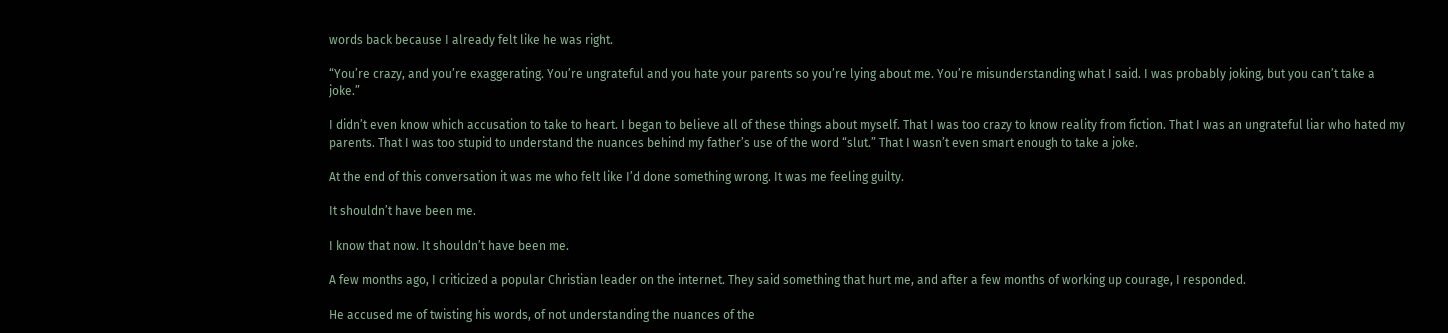words back because I already felt like he was right.

“You’re crazy, and you’re exaggerating. You’re ungrateful and you hate your parents so you’re lying about me. You’re misunderstanding what I said. I was probably joking, but you can’t take a joke.”

I didn’t even know which accusation to take to heart. I began to believe all of these things about myself. That I was too crazy to know reality from fiction. That I was an ungrateful liar who hated my parents. That I was too stupid to understand the nuances behind my father’s use of the word “slut.” That I wasn’t even smart enough to take a joke.

At the end of this conversation it was me who felt like I’d done something wrong. It was me feeling guilty.

It shouldn’t have been me.

I know that now. It shouldn’t have been me.

A few months ago, I criticized a popular Christian leader on the internet. They said something that hurt me, and after a few months of working up courage, I responded.

He accused me of twisting his words, of not understanding the nuances of the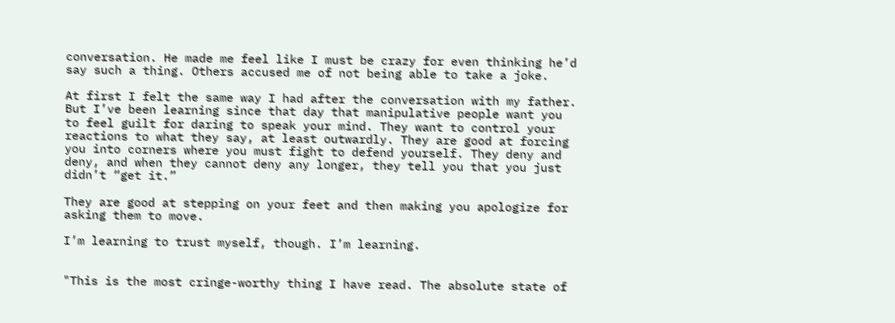conversation. He made me feel like I must be crazy for even thinking he’d say such a thing. Others accused me of not being able to take a joke.

At first I felt the same way I had after the conversation with my father. But I’ve been learning since that day that manipulative people want you to feel guilt for daring to speak your mind. They want to control your reactions to what they say, at least outwardly. They are good at forcing you into corners where you must fight to defend yourself. They deny and deny, and when they cannot deny any longer, they tell you that you just didn’t “get it.”

They are good at stepping on your feet and then making you apologize for asking them to move.

I’m learning to trust myself, though. I’m learning.


"This is the most cringe-worthy thing I have read. The absolute state of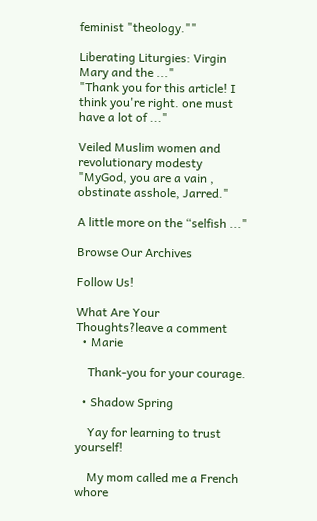feminist "theology.""

Liberating Liturgies: Virgin Mary and the ..."
"Thank you for this article! I think you're right. one must have a lot of ..."

Veiled Muslim women and revolutionary modesty
"MyGod, you are a vain , obstinate asshole, Jarred."

A little more on the “selfish ..."

Browse Our Archives

Follow Us!

What Are Your Thoughts?leave a comment
  • Marie

    Thank-you for your courage.

  • Shadow Spring

    Yay for learning to trust yourself!

    My mom called me a French whore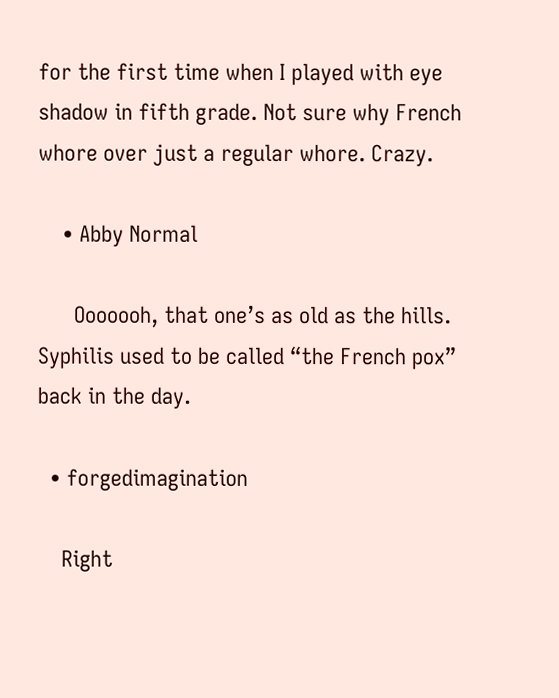for the first time when I played with eye shadow in fifth grade. Not sure why French whore over just a regular whore. Crazy.

    • Abby Normal

      Ooooooh, that one’s as old as the hills. Syphilis used to be called “the French pox” back in the day.

  • forgedimagination

    Right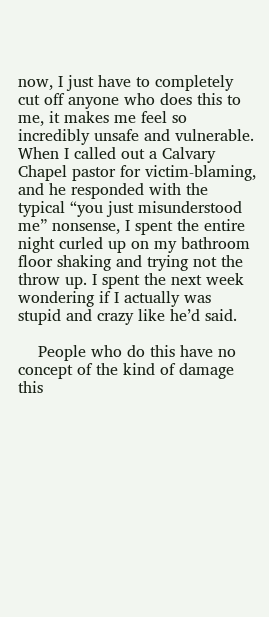now, I just have to completely cut off anyone who does this to me, it makes me feel so incredibly unsafe and vulnerable. When I called out a Calvary Chapel pastor for victim-blaming, and he responded with the typical “you just misunderstood me” nonsense, I spent the entire night curled up on my bathroom floor shaking and trying not the throw up. I spent the next week wondering if I actually was stupid and crazy like he’d said.

    People who do this have no concept of the kind of damage this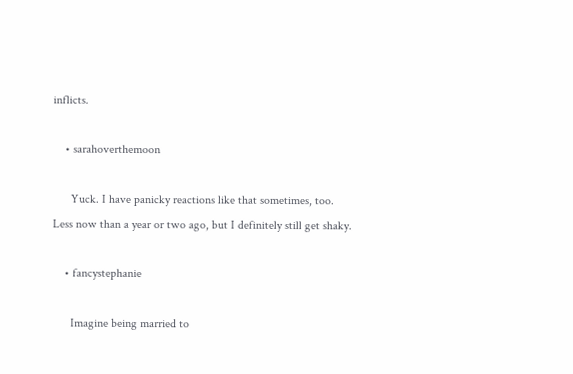inflicts.

    • sarahoverthemoon

      Yuck. I have panicky reactions like that sometimes, too. Less now than a year or two ago, but I definitely still get shaky.

    • fancystephanie

      Imagine being married to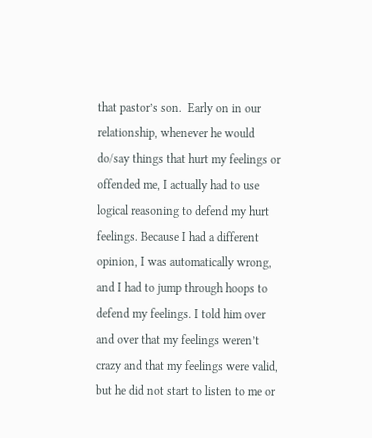that pastor’s son.  Early on in our relationship, whenever he would do/say things that hurt my feelings or offended me, I actually had to use logical reasoning to defend my hurt feelings. Because I had a different opinion, I was automatically wrong, and I had to jump through hoops to defend my feelings. I told him over and over that my feelings weren’t crazy and that my feelings were valid, but he did not start to listen to me or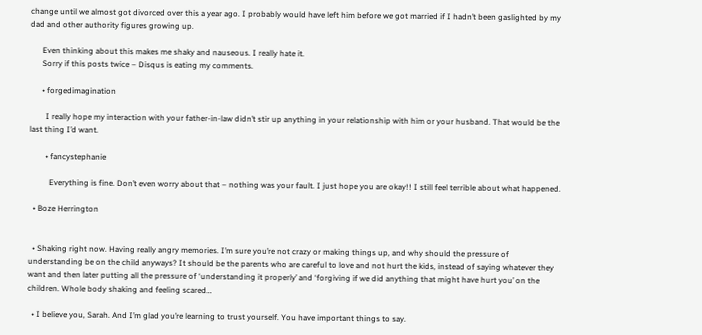change until we almost got divorced over this a year ago. I probably would have left him before we got married if I hadn’t been gaslighted by my dad and other authority figures growing up.

      Even thinking about this makes me shaky and nauseous. I really hate it.
      Sorry if this posts twice – Disqus is eating my comments.

      • forgedimagination

        I really hope my interaction with your father-in-law didn’t stir up anything in your relationship with him or your husband. That would be the last thing I’d want.

        • fancystephanie

          Everything is fine. Don’t even worry about that – nothing was your fault. I just hope you are okay!! I still feel terrible about what happened.

  • Boze Herrington


  • Shaking right now. Having really angry memories. I’m sure you’re not crazy or making things up, and why should the pressure of understanding be on the child anyways? It should be the parents who are careful to love and not hurt the kids, instead of saying whatever they want and then later putting all the pressure of ‘understanding it properly’ and ‘forgiving if we did anything that might have hurt you’ on the children. Whole body shaking and feeling scared…

  • I believe you, Sarah. And I’m glad you’re learning to trust yourself. You have important things to say.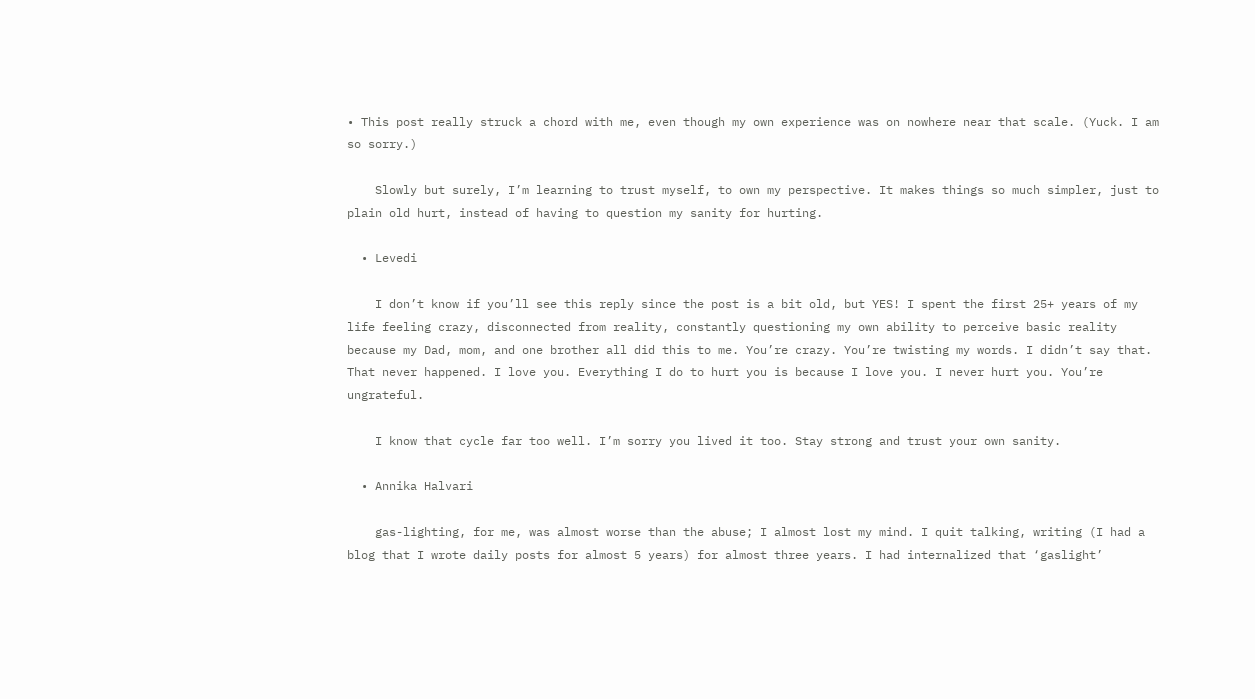• This post really struck a chord with me, even though my own experience was on nowhere near that scale. (Yuck. I am so sorry.)

    Slowly but surely, I’m learning to trust myself, to own my perspective. It makes things so much simpler, just to plain old hurt, instead of having to question my sanity for hurting.

  • Levedi

    I don’t know if you’ll see this reply since the post is a bit old, but YES! I spent the first 25+ years of my life feeling crazy, disconnected from reality, constantly questioning my own ability to perceive basic reality because my Dad, mom, and one brother all did this to me. You’re crazy. You’re twisting my words. I didn’t say that. That never happened. I love you. Everything I do to hurt you is because I love you. I never hurt you. You’re ungrateful.

    I know that cycle far too well. I’m sorry you lived it too. Stay strong and trust your own sanity.

  • Annika Halvari

    gas-lighting, for me, was almost worse than the abuse; I almost lost my mind. I quit talking, writing (I had a blog that I wrote daily posts for almost 5 years) for almost three years. I had internalized that ‘gaslight’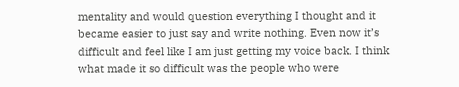mentality and would question everything I thought and it became easier to just say and write nothing. Even now it’s difficult and feel like I am just getting my voice back. I think what made it so difficult was the people who were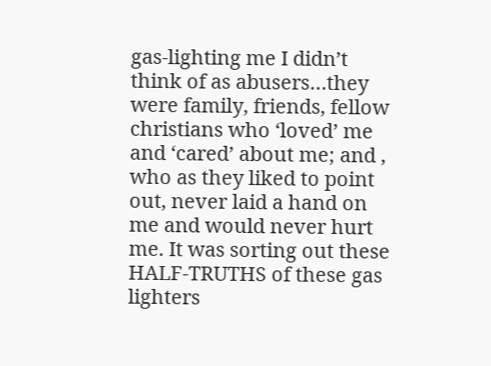gas-lighting me I didn’t think of as abusers…they were family, friends, fellow christians who ‘loved’ me and ‘cared’ about me; and , who as they liked to point out, never laid a hand on me and would never hurt me. It was sorting out these HALF-TRUTHS of these gas lighters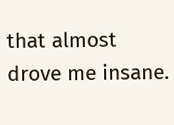that almost drove me insane.